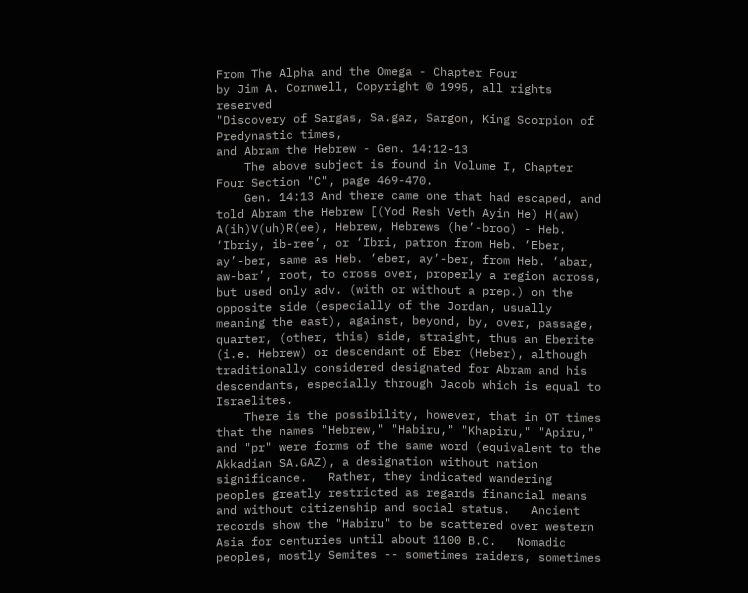From The Alpha and the Omega - Chapter Four
by Jim A. Cornwell, Copyright © 1995, all rights reserved
"Discovery of Sargas, Sa.gaz, Sargon, King Scorpion of Predynastic times,
and Abram the Hebrew - Gen. 14:12-13
    The above subject is found in Volume I, Chapter Four Section "C", page 469-470.
    Gen. 14:13 And there came one that had escaped, and told Abram the Hebrew [(Yod Resh Veth Ayin He) H(aw) A(ih)V(uh)R(ee), Hebrew, Hebrews (he’-broo) - Heb. ‘Ibriy, ib-ree’, or ‘Ibri, patron from Heb. ‘Eber, ay’-ber, same as Heb. ‘eber, ay’-ber, from Heb. ‘abar, aw-bar’, root, to cross over, properly a region across, but used only adv. (with or without a prep.) on the opposite side (especially of the Jordan, usually meaning the east), against, beyond, by, over, passage, quarter, (other, this) side, straight, thus an Eberite (i.e. Hebrew) or descendant of Eber (Heber), although traditionally considered designated for Abram and his descendants, especially through Jacob which is equal to Israelites.
    There is the possibility, however, that in OT times that the names "Hebrew," "Habiru," "Khapiru," "Apiru," and "pr" were forms of the same word (equivalent to the Akkadian SA.GAZ), a designation without nation significance.   Rather, they indicated wandering peoples greatly restricted as regards financial means and without citizenship and social status.   Ancient records show the "Habiru" to be scattered over western Asia for centuries until about 1100 B.C.   Nomadic peoples, mostly Semites -- sometimes raiders, sometimes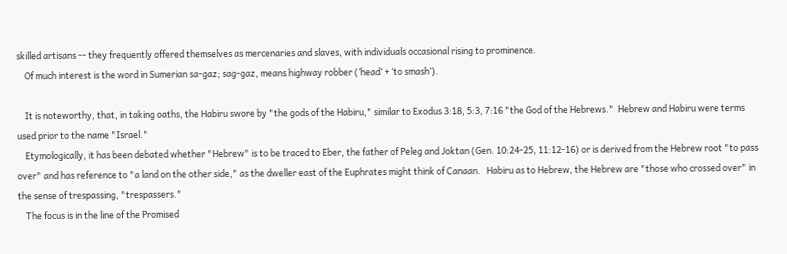skilled artisans -- they frequently offered themselves as mercenaries and slaves, with individuals occasional rising to prominence.
    Of much interest is the word in Sumerian sa-gaz; sag-gaz, means highway robber (‘head’ + ‘to smash’).

    It is noteworthy, that, in taking oaths, the Habiru swore by "the gods of the Habiru," similar to Exodus 3:18, 5:3, 7:16 "the God of the Hebrews."  Hebrew and Habiru were terms used prior to the name "Israel."
    Etymologically, it has been debated whether "Hebrew" is to be traced to Eber, the father of Peleg and Joktan (Gen. 10:24-25, 11:12-16) or is derived from the Hebrew root "to pass over" and has reference to "a land on the other side," as the dweller east of the Euphrates might think of Canaan.   Habiru as to Hebrew, the Hebrew are "those who crossed over" in the sense of trespassing, "trespassers."
    The focus is in the line of the Promised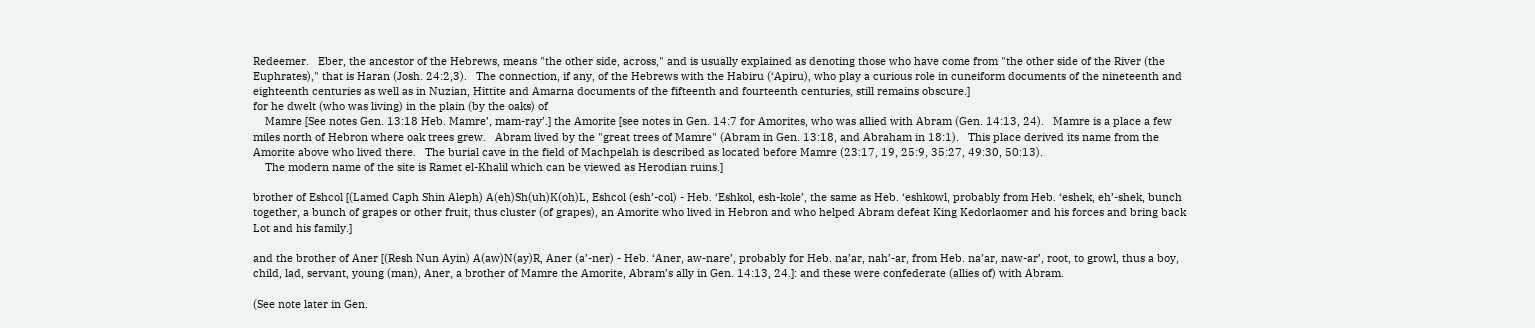Redeemer.   Eber, the ancestor of the Hebrews, means "the other side, across," and is usually explained as denoting those who have come from "the other side of the River (the Euphrates)," that is Haran (Josh. 24:2,3).   The connection, if any, of the Hebrews with the Habiru (‘Apiru), who play a curious role in cuneiform documents of the nineteenth and eighteenth centuries as well as in Nuzian, Hittite and Amarna documents of the fifteenth and fourteenth centuries, still remains obscure.]
for he dwelt (who was living) in the plain (by the oaks) of
    Mamre [See notes Gen. 13:18 Heb. Mamre’, mam-ray’.] the Amorite [see notes in Gen. 14:7 for Amorites, who was allied with Abram (Gen. 14:13, 24).   Mamre is a place a few miles north of Hebron where oak trees grew.   Abram lived by the "great trees of Mamre" (Abram in Gen. 13:18, and Abraham in 18:1).   This place derived its name from the Amorite above who lived there.   The burial cave in the field of Machpelah is described as located before Mamre (23:17, 19, 25:9, 35:27, 49:30, 50:13).
    The modern name of the site is Ramet el-Khalil which can be viewed as Herodian ruins.]

brother of Eshcol [(Lamed Caph Shin Aleph) A(eh)Sh(uh)K(oh)L, Eshcol (esh’-col) - Heb. ‘Eshkol, esh-kole’, the same as Heb. ‘eshkowl, probably from Heb. ‘eshek, eh’-shek, bunch together, a bunch of grapes or other fruit, thus cluster (of grapes), an Amorite who lived in Hebron and who helped Abram defeat King Kedorlaomer and his forces and bring back Lot and his family.]

and the brother of Aner [(Resh Nun Ayin) A(aw)N(ay)R, Aner (a’-ner) - Heb. ‘Aner, aw-nare’, probably for Heb. na’ar, nah’-ar, from Heb. na’ar, naw-ar’, root, to growl, thus a boy, child, lad, servant, young (man), Aner, a brother of Mamre the Amorite, Abram’s ally in Gen. 14:13, 24.]: and these were confederate (allies of) with Abram.

(See note later in Gen.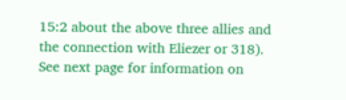15:2 about the above three allies and the connection with Eliezer or 318).
See next page for information on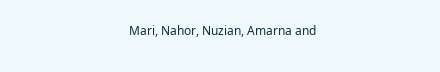Mari, Nahor, Nuzian, Amarna and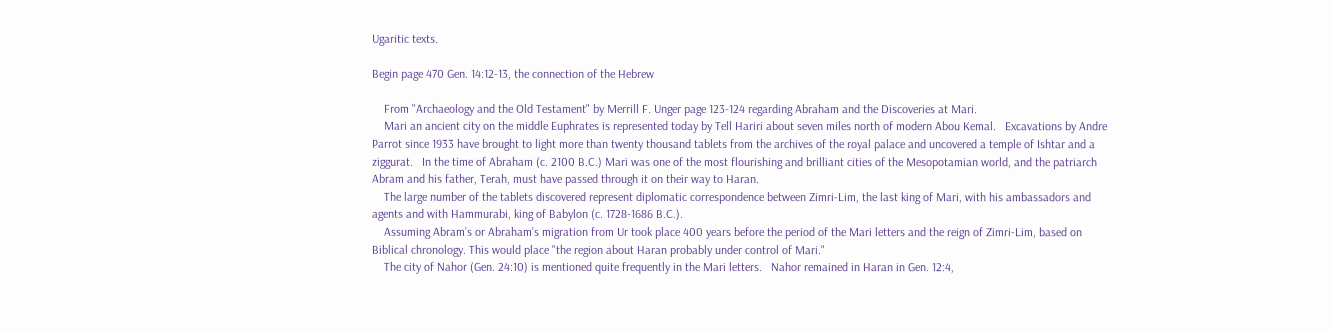Ugaritic texts.

Begin page 470 Gen. 14:12-13, the connection of the Hebrew

    From "Archaeology and the Old Testament" by Merrill F. Unger page 123-124 regarding Abraham and the Discoveries at Mari.
    Mari an ancient city on the middle Euphrates is represented today by Tell Hariri about seven miles north of modern Abou Kemal.   Excavations by Andre Parrot since 1933 have brought to light more than twenty thousand tablets from the archives of the royal palace and uncovered a temple of Ishtar and a ziggurat.   In the time of Abraham (c. 2100 B.C.) Mari was one of the most flourishing and brilliant cities of the Mesopotamian world, and the patriarch Abram and his father, Terah, must have passed through it on their way to Haran.
    The large number of the tablets discovered represent diplomatic correspondence between Zimri-Lim, the last king of Mari, with his ambassadors and agents and with Hammurabi, king of Babylon (c. 1728-1686 B.C.).
    Assuming Abram’s or Abraham’s migration from Ur took place 400 years before the period of the Mari letters and the reign of Zimri-Lim, based on Biblical chronology. This would place "the region about Haran probably under control of Mari."
    The city of Nahor (Gen. 24:10) is mentioned quite frequently in the Mari letters.   Nahor remained in Haran in Gen. 12:4,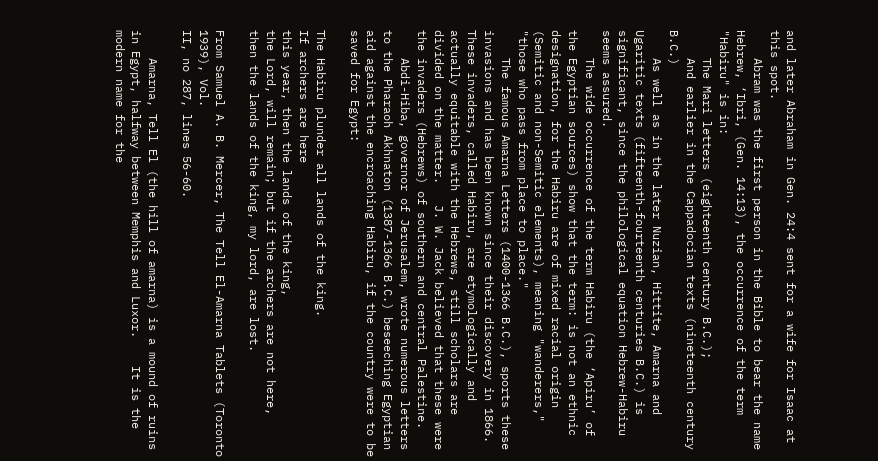and later Abraham in Gen. 24:4 sent for a wife for Isaac at this spot.
    Abram was the first person in the Bible to bear the name Hebrew, ‘Ibri, (Gen. 14:13), the occurrence of the term "Habiru" is in:
    The Mari letters (eighteenth century B.C.);
    And earlier in the Cappadocian texts (nineteenth century B.C.)
    As well as in the later Nuzian, Hittite, Amarna and Ugaritic texts (fifteenth-fourteenth centuries B.C.) is significant, since the philological equation Hebrew-Habiru seems assured.
    The wide occurrence of the term Habiru (the ‘Apiru’ of the Egyptian sources) show that the term: is not an ethnic designation, for the Habiru are of mixed racial origin (Semitic and non-Semitic elements), meaning "wanderers," "those who pass from place to place."
    The famous Amarna Letters (1400-1366 B.C.), sports these invasions and has been known since their discovery in 1866.   These invaders, called Habiru, are etymologically and actually equitable with the Hebrews, still scholars are divided on the matter.   J. W. Jack believed that these were the invaders (Hebrews) of southern and central Palestine.
    Abdi-Hiba, governor of Jerusalem, wrote numerous letters to the Pharaoh Akhnaton (1387-1366 B.C.) beseeching Egyptian aid against the encroaching Habiru, if the country were to be saved for Egypt:

The Habiru plunder all lands of the king.
If archers are here
this year, then the lands of the king,
the Lord, will remain; but if the archers are not here,
then the lands of the king, my lord, are lost.

From Samuel A. B. Mercer, The Tell El-Amarna Tablets (Toronto 1939), Vol.
II, no 287, lines 56-60.

    Amarna, Tell El (the hill of amarna) is a mound of ruins in Egypt, halfway between Memphis and Luxor.    It is the modern name for the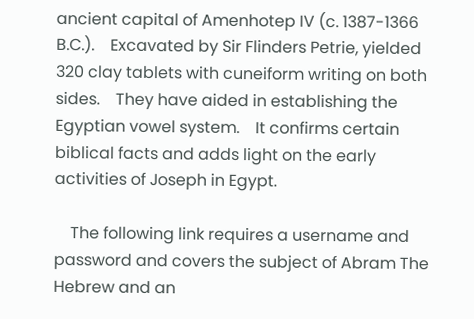ancient capital of Amenhotep IV (c. 1387-1366 B.C.).    Excavated by Sir Flinders Petrie, yielded 320 clay tablets with cuneiform writing on both sides.    They have aided in establishing the Egyptian vowel system.    It confirms certain biblical facts and adds light on the early activities of Joseph in Egypt.

    The following link requires a username and password and covers the subject of Abram The Hebrew and an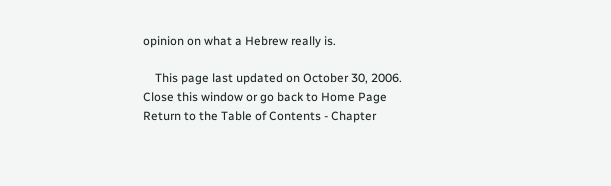opinion on what a Hebrew really is.

    This page last updated on October 30, 2006.
Close this window or go back to Home Page
Return to the Table of Contents - Chapter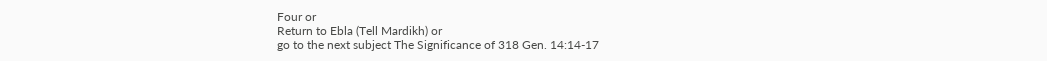Four or
Return to Ebla (Tell Mardikh) or
go to the next subject The Significance of 318 Gen. 14:14-17